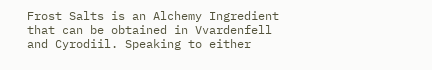Frost Salts is an Alchemy Ingredient that can be obtained in Vvardenfell and Cyrodiil. Speaking to either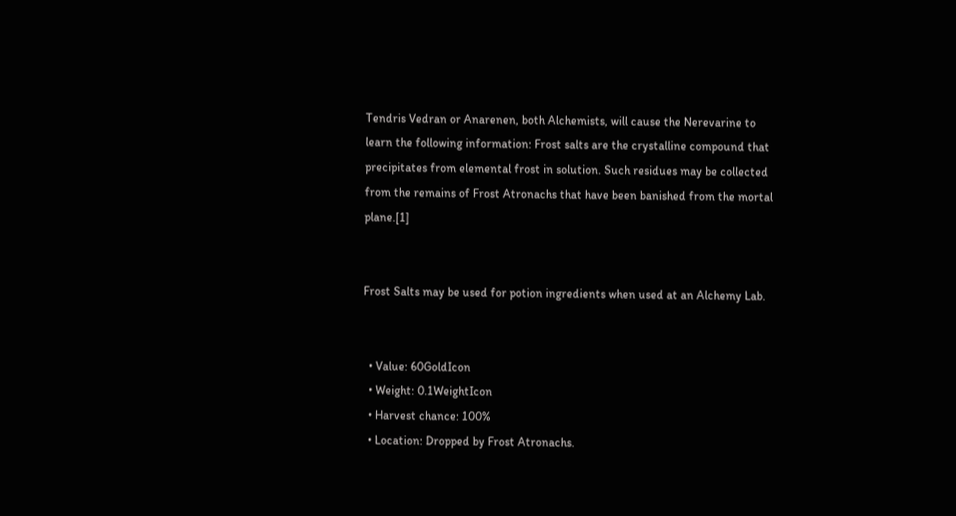Tendris Vedran or Anarenen, both Alchemists, will cause the Nerevarine to learn the following information: Frost salts are the crystalline compound that precipitates from elemental frost in solution. Such residues may be collected from the remains of Frost Atronachs that have been banished from the mortal plane.[1]


Frost Salts may be used for potion ingredients when used at an Alchemy Lab.


  • Value: 60GoldIcon
  • Weight: 0.1WeightIcon
  • Harvest chance: 100%
  • Location: Dropped by Frost Atronachs.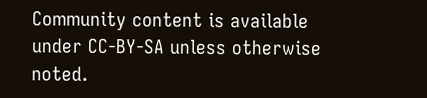Community content is available under CC-BY-SA unless otherwise noted.